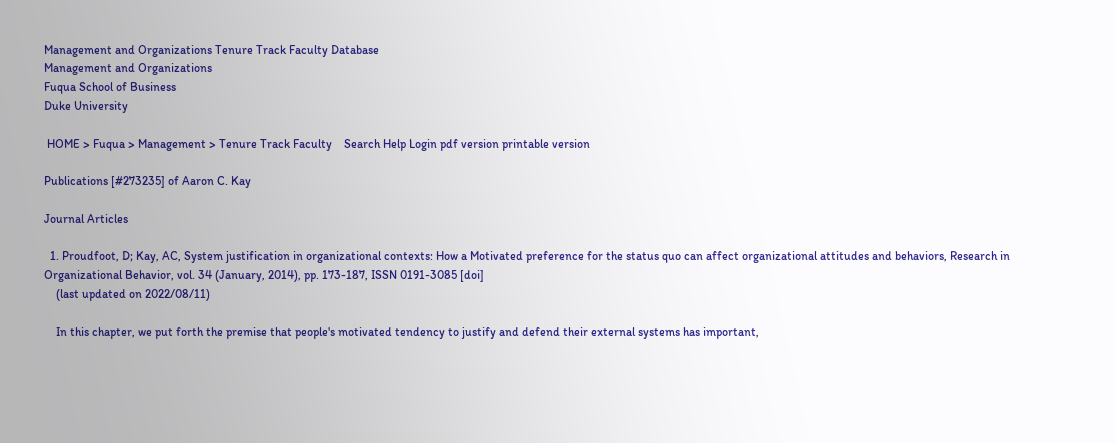Management and Organizations Tenure Track Faculty Database
Management and Organizations
Fuqua School of Business
Duke University

 HOME > Fuqua > Management > Tenure Track Faculty    Search Help Login pdf version printable version

Publications [#273235] of Aaron C. Kay

Journal Articles

  1. Proudfoot, D; Kay, AC, System justification in organizational contexts: How a Motivated preference for the status quo can affect organizational attitudes and behaviors, Research in Organizational Behavior, vol. 34 (January, 2014), pp. 173-187, ISSN 0191-3085 [doi]
    (last updated on 2022/08/11)

    In this chapter, we put forth the premise that people's motivated tendency to justify and defend their external systems has important,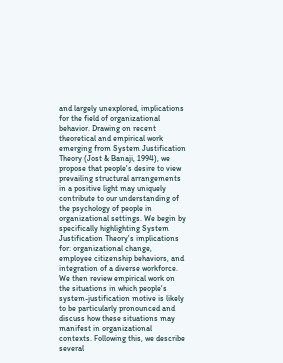and largely unexplored, implications for the field of organizational behavior. Drawing on recent theoretical and empirical work emerging from System Justification Theory (Jost & Banaji, 1994), we propose that people's desire to view prevailing structural arrangements in a positive light may uniquely contribute to our understanding of the psychology of people in organizational settings. We begin by specifically highlighting System Justification Theory's implications for: organizational change, employee citizenship behaviors, and integration of a diverse workforce. We then review empirical work on the situations in which people's system-justification motive is likely to be particularly pronounced and discuss how these situations may manifest in organizational contexts. Following this, we describe several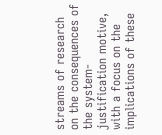streams of research on the consequences of the system-justification motive, with a focus on the implications of these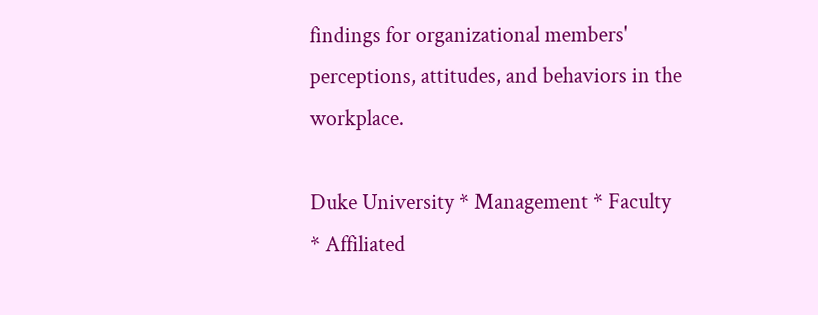findings for organizational members' perceptions, attitudes, and behaviors in the workplace.

Duke University * Management * Faculty * Affiliated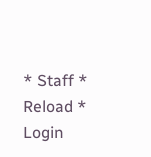* Staff * Reload * Login